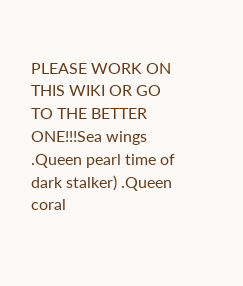PLEASE WORK ON THIS WIKI OR GO TO THE BETTER ONE!!!Sea wings .Queen pearl time of dark stalker) .Queen coral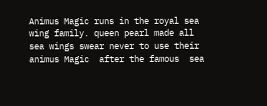Animus Magic runs in the royal sea wing family. queen pearl made all sea wings swear never to use their animus Magic  after the famous  sea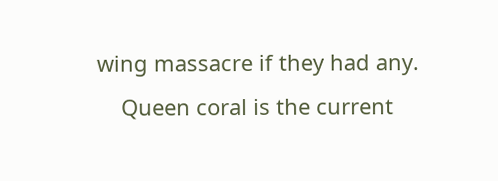wing massacre if they had any.
    Queen coral is the current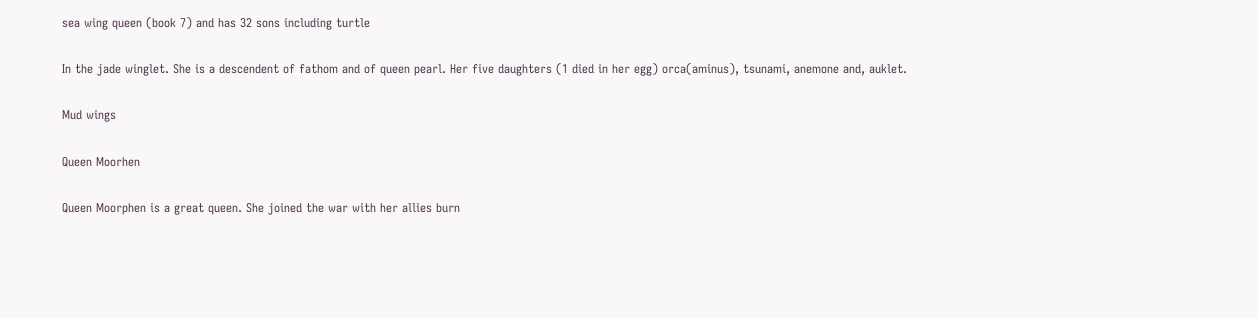sea wing queen (book 7) and has 32 sons including turtle

In the jade winglet. She is a descendent of fathom and of queen pearl. Her five daughters (1 died in her egg) orca(aminus), tsunami, anemone and, auklet.

Mud wings

Queen Moorhen

Queen Moorphen is a great queen. She joined the war with her allies burn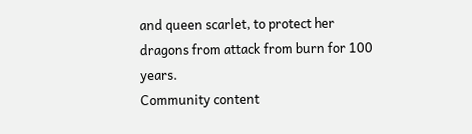and queen scarlet, to protect her dragons from attack from burn for 100 years.
Community content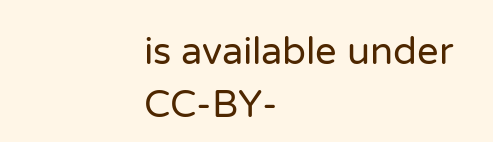is available under CC-BY-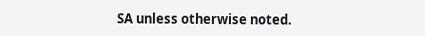SA unless otherwise noted.